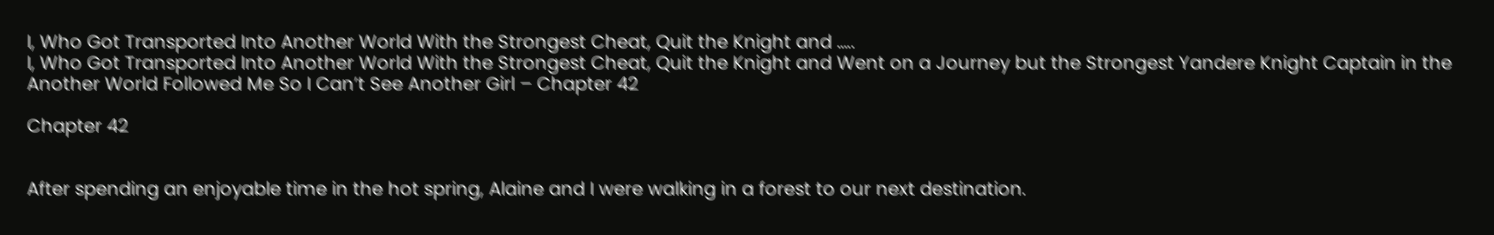I, Who Got Transported Into Another World With the Strongest Cheat, Quit the Knight and …..
I, Who Got Transported Into Another World With the Strongest Cheat, Quit the Knight and Went on a Journey but the Strongest Yandere Knight Captain in the Another World Followed Me So I Can’t See Another Girl – Chapter 42

Chapter 42


After spending an enjoyable time in the hot spring, Alaine and I were walking in a forest to our next destination.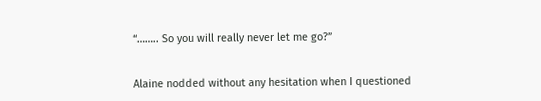“…….. So you will really never let me go?”


Alaine nodded without any hesitation when I questioned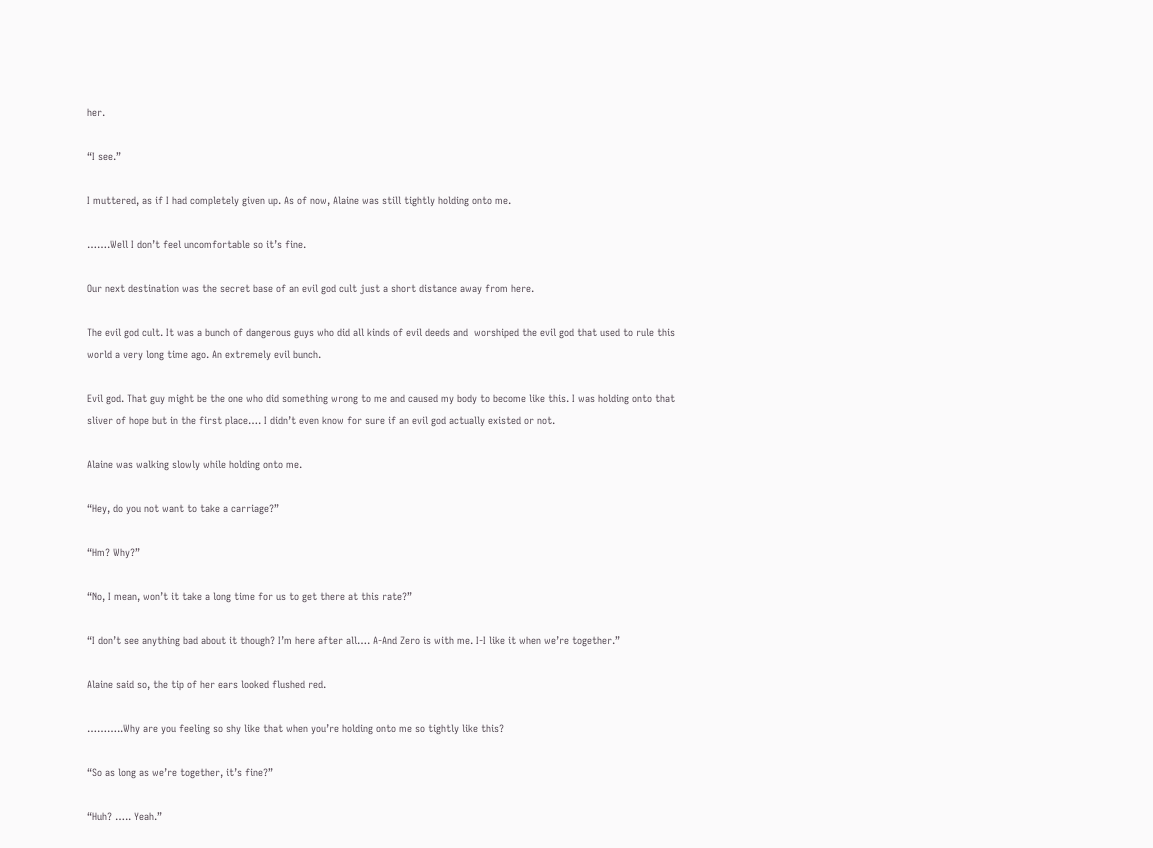her.

“I see.”

I muttered, as if I had completely given up. As of now, Alaine was still tightly holding onto me.

…….Well I don’t feel uncomfortable so it’s fine.

Our next destination was the secret base of an evil god cult just a short distance away from here.

The evil god cult. It was a bunch of dangerous guys who did all kinds of evil deeds and  worshiped the evil god that used to rule this world a very long time ago. An extremely evil bunch.

Evil god. That guy might be the one who did something wrong to me and caused my body to become like this. I was holding onto that sliver of hope but in the first place…. I didn’t even know for sure if an evil god actually existed or not.

Alaine was walking slowly while holding onto me.

“Hey, do you not want to take a carriage?”

“Hm? Why?”

“No, I mean, won’t it take a long time for us to get there at this rate?”

“I don’t see anything bad about it though? I’m here after all…. A-And Zero is with me. I-I like it when we’re together.”

Alaine said so, the tip of her ears looked flushed red.

………..Why are you feeling so shy like that when you’re holding onto me so tightly like this?

“So as long as we’re together, it’s fine?”

“Huh? ….. Yeah.”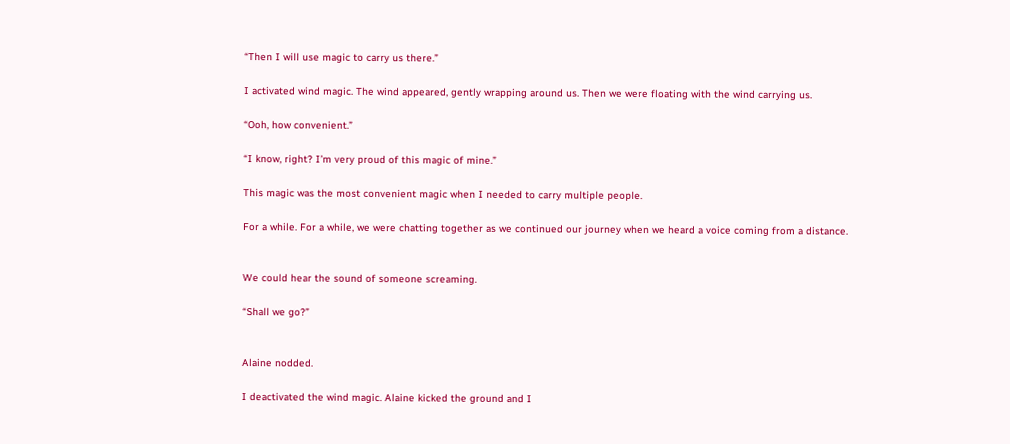“Then I will use magic to carry us there.”

I activated wind magic. The wind appeared, gently wrapping around us. Then we were floating with the wind carrying us.

“Ooh, how convenient.”

“I know, right? I’m very proud of this magic of mine.”

This magic was the most convenient magic when I needed to carry multiple people.

For a while. For a while, we were chatting together as we continued our journey when we heard a voice coming from a distance.


We could hear the sound of someone screaming.

“Shall we go?”


Alaine nodded.

I deactivated the wind magic. Alaine kicked the ground and I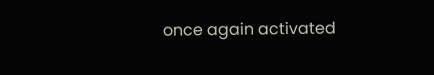once again activated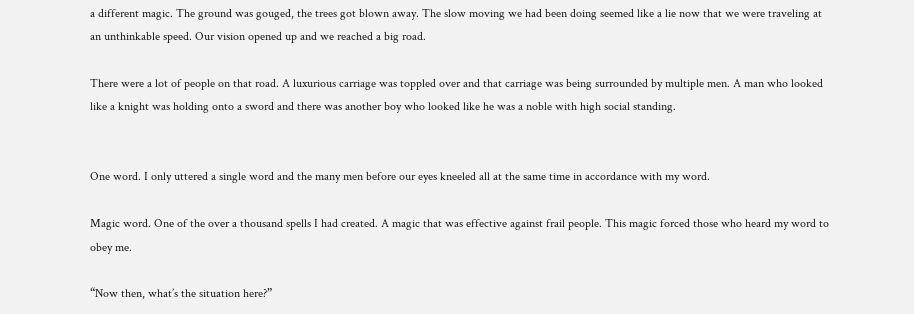a different magic. The ground was gouged, the trees got blown away. The slow moving we had been doing seemed like a lie now that we were traveling at an unthinkable speed. Our vision opened up and we reached a big road.

There were a lot of people on that road. A luxurious carriage was toppled over and that carriage was being surrounded by multiple men. A man who looked like a knight was holding onto a sword and there was another boy who looked like he was a noble with high social standing.


One word. I only uttered a single word and the many men before our eyes kneeled all at the same time in accordance with my word.

Magic word. One of the over a thousand spells I had created. A magic that was effective against frail people. This magic forced those who heard my word to obey me.

“Now then, what’s the situation here?”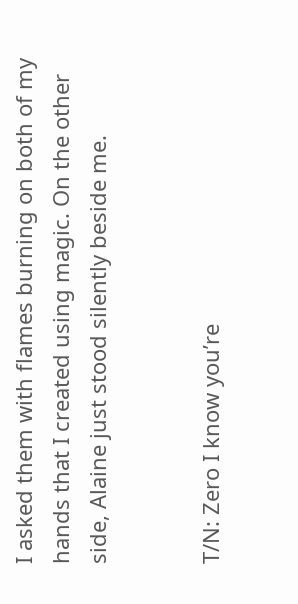I asked them with flames burning on both of my hands that I created using magic. On the other side, Alaine just stood silently beside me.


T/N: Zero I know you’re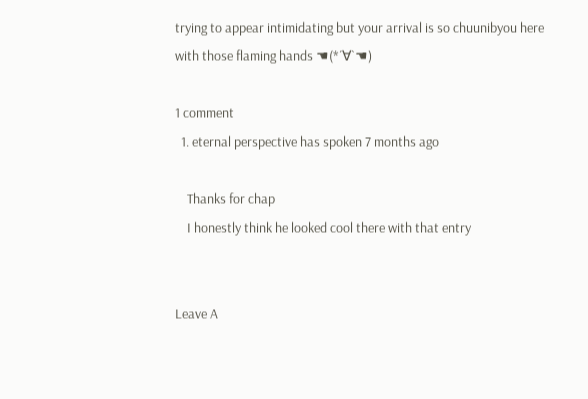trying to appear intimidating but your arrival is so chuunibyou here with those flaming hands ☚(*´∀`☚)

1 comment
  1. eternal perspective has spoken 7 months ago

    Thanks for chap
    I honestly think he looked cool there with that entry


Leave A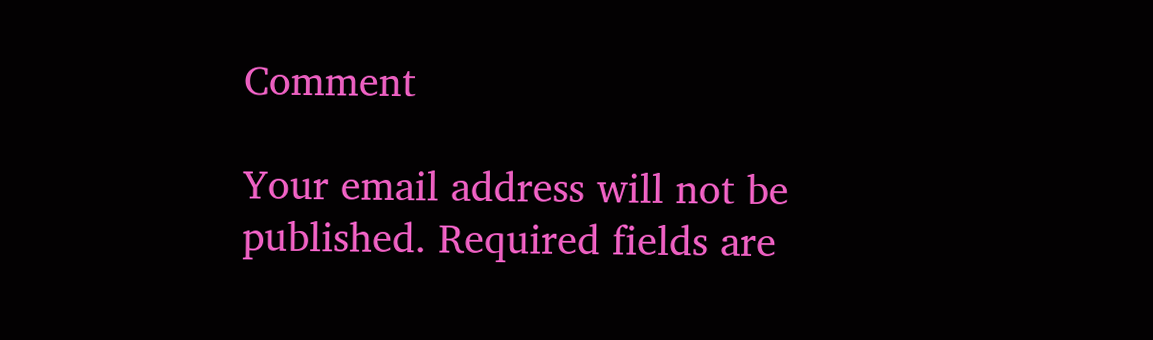Comment

Your email address will not be published. Required fields are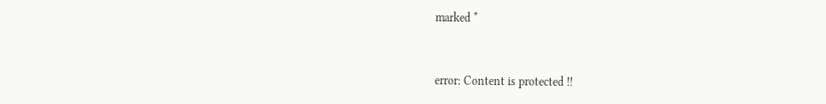marked *


error: Content is protected !!